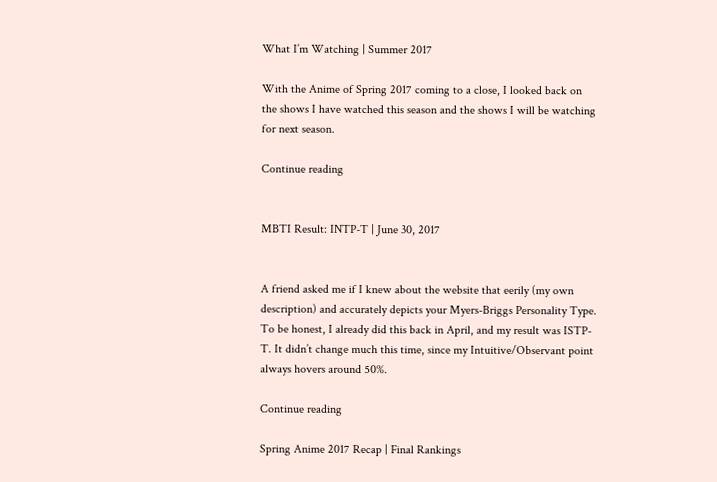What I’m Watching | Summer 2017

With the Anime of Spring 2017 coming to a close, I looked back on the shows I have watched this season and the shows I will be watching for next season.

Continue reading


MBTI Result: INTP-T | June 30, 2017


A friend asked me if I knew about the website that eerily (my own description) and accurately depicts your Myers-Briggs Personality Type. To be honest, I already did this back in April, and my result was ISTP-T. It didn’t change much this time, since my Intuitive/Observant point always hovers around 50%.

Continue reading

Spring Anime 2017 Recap | Final Rankings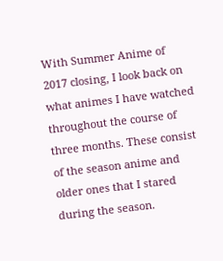With Summer Anime of 2017 closing, I look back on what animes I have watched throughout the course of three months. These consist of the season anime and older ones that I stared during the season.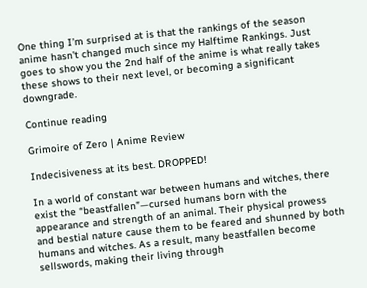One thing I’m surprised at is that the rankings of the season anime hasn’t changed much since my Halftime Rankings. Just goes to show you the 2nd half of the anime is what really takes these shows to their next level, or becoming a significant downgrade.

Continue reading

Grimoire of Zero | Anime Review

Indecisiveness at its best. DROPPED!

In a world of constant war between humans and witches, there exist the “beastfallen”—cursed humans born with the appearance and strength of an animal. Their physical prowess and bestial nature cause them to be feared and shunned by both humans and witches. As a result, many beastfallen become sellswords, making their living through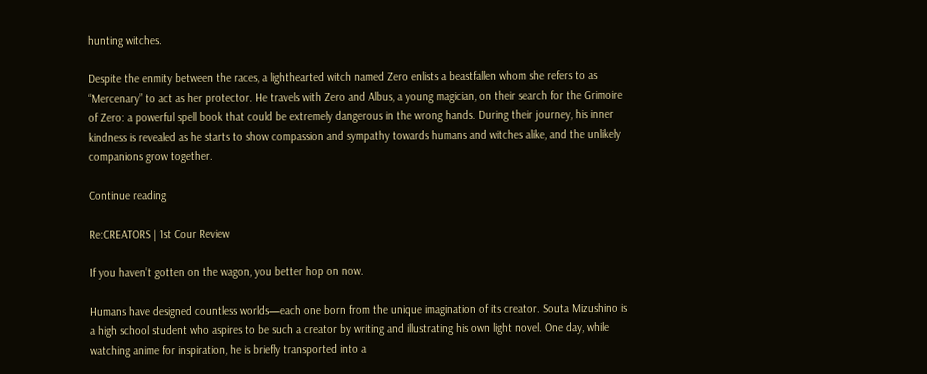hunting witches.

Despite the enmity between the races, a lighthearted witch named Zero enlists a beastfallen whom she refers to as “Mercenary” to act as her protector. He travels with Zero and Albus, a young magician, on their search for the Grimoire of Zero: a powerful spell book that could be extremely dangerous in the wrong hands. During their journey, his inner kindness is revealed as he starts to show compassion and sympathy towards humans and witches alike, and the unlikely companions grow together.

Continue reading

Re:CREATORS | 1st Cour Review

If you haven’t gotten on the wagon, you better hop on now.

Humans have designed countless worlds—each one born from the unique imagination of its creator. Souta Mizushino is a high school student who aspires to be such a creator by writing and illustrating his own light novel. One day, while watching anime for inspiration, he is briefly transported into a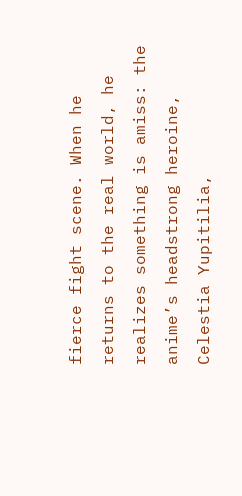fierce fight scene. When he returns to the real world, he realizes something is amiss: the anime’s headstrong heroine, Celestia Yupitilia,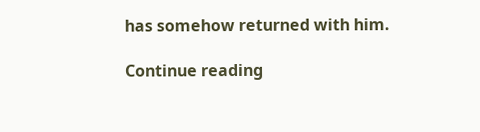has somehow returned with him.

Continue reading